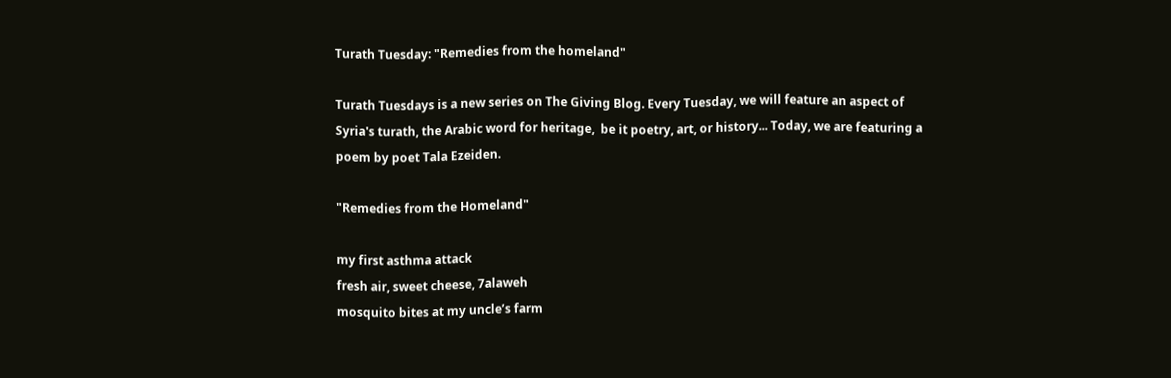Turath Tuesday: "Remedies from the homeland"

Turath Tuesdays is a new series on The Giving Blog. Every Tuesday, we will feature an aspect of Syria's turath, the Arabic word for heritage,  be it poetry, art, or history... Today, we are featuring a poem by poet Tala Ezeiden.

"Remedies from the Homeland"

my first asthma attack
fresh air, sweet cheese, 7alaweh
mosquito bites at my uncle’s farm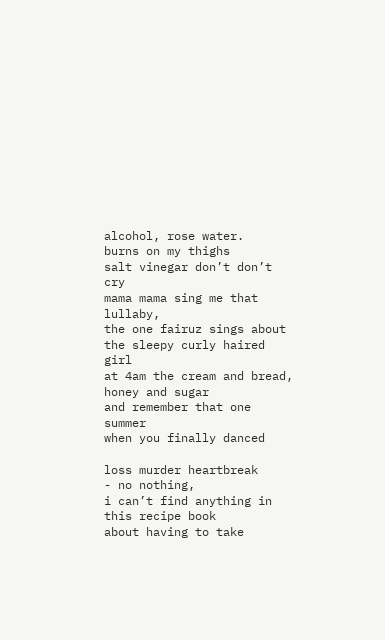alcohol, rose water.
burns on my thighs
salt vinegar don’t don’t cry
mama mama sing me that lullaby,
the one fairuz sings about the sleepy curly haired girl
at 4am the cream and bread, honey and sugar
and remember that one summer
when you finally danced

loss murder heartbreak
- no nothing,
i can’t find anything in this recipe book
about having to take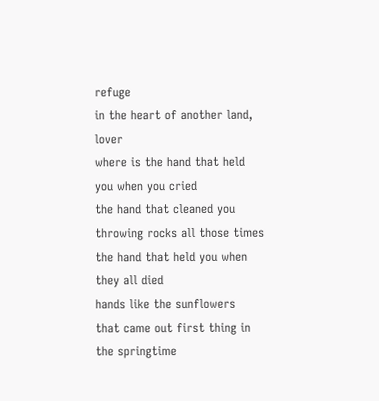refuge
in the heart of another land, lover
where is the hand that held you when you cried
the hand that cleaned you throwing rocks all those times
the hand that held you when they all died
hands like the sunflowers
that came out first thing in the springtime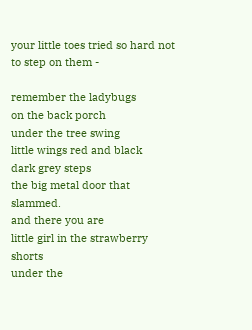your little toes tried so hard not to step on them -

remember the ladybugs
on the back porch
under the tree swing
little wings red and black
dark grey steps
the big metal door that slammed.
and there you are
little girl in the strawberry shorts
under the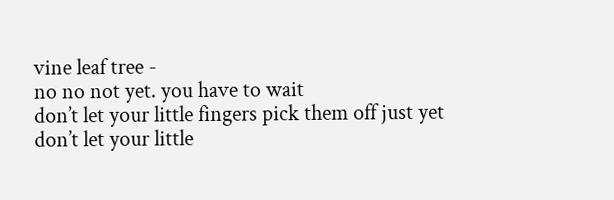vine leaf tree -
no no not yet. you have to wait
don’t let your little fingers pick them off just yet
don’t let your little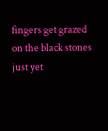fingers get grazed on the black stones just yet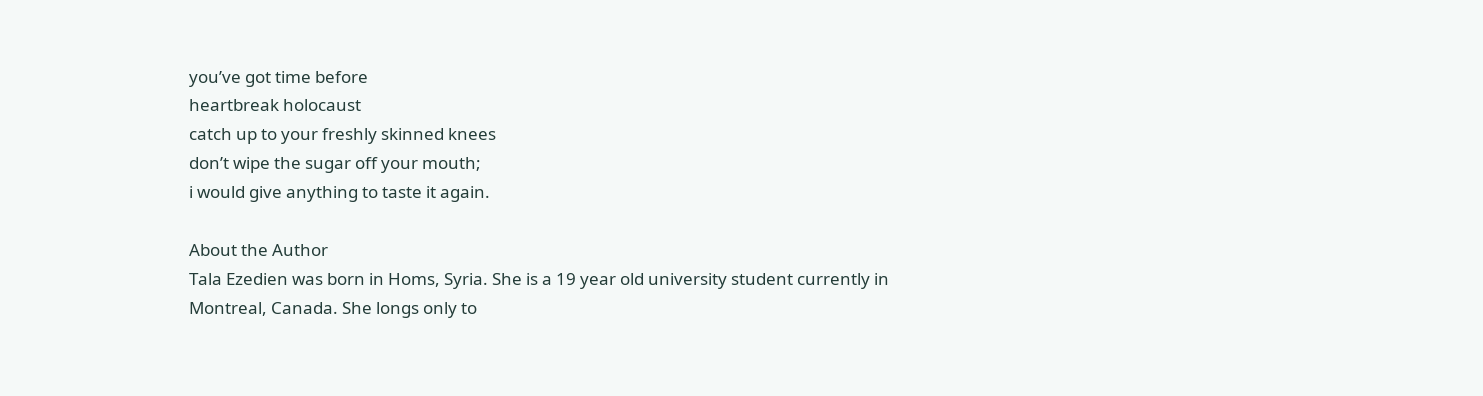you’ve got time before
heartbreak holocaust
catch up to your freshly skinned knees
don’t wipe the sugar off your mouth;
i would give anything to taste it again.

About the Author
Tala Ezedien was born in Homs, Syria. She is a 19 year old university student currently in Montreal, Canada. She longs only to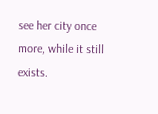see her city once more, while it still exists.